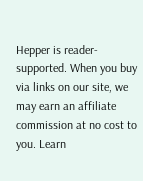Hepper is reader-supported. When you buy via links on our site, we may earn an affiliate commission at no cost to you. Learn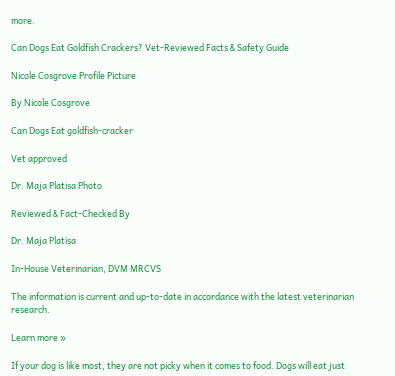more.

Can Dogs Eat Goldfish Crackers? Vet-Reviewed Facts & Safety Guide

Nicole Cosgrove Profile Picture

By Nicole Cosgrove

Can Dogs Eat goldfish-cracker

Vet approved

Dr. Maja Platisa Photo

Reviewed & Fact-Checked By

Dr. Maja Platisa

In-House Veterinarian, DVM MRCVS

The information is current and up-to-date in accordance with the latest veterinarian research.

Learn more »

If your dog is like most, they are not picky when it comes to food. Dogs will eat just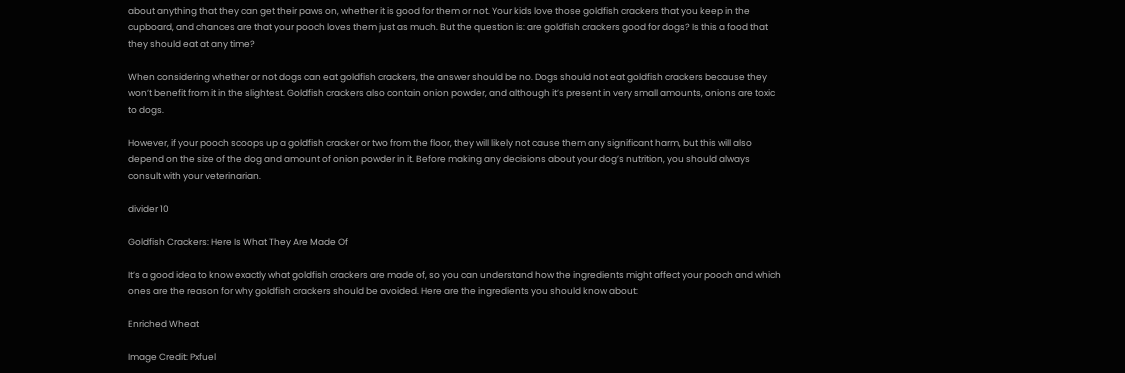about anything that they can get their paws on, whether it is good for them or not. Your kids love those goldfish crackers that you keep in the cupboard, and chances are that your pooch loves them just as much. But the question is: are goldfish crackers good for dogs? Is this a food that they should eat at any time?

When considering whether or not dogs can eat goldfish crackers, the answer should be no. Dogs should not eat goldfish crackers because they won’t benefit from it in the slightest. Goldfish crackers also contain onion powder, and although it’s present in very small amounts, onions are toxic to dogs.

However, if your pooch scoops up a goldfish cracker or two from the floor, they will likely not cause them any significant harm, but this will also depend on the size of the dog and amount of onion powder in it. Before making any decisions about your dog’s nutrition, you should always consult with your veterinarian.

divider 10

Goldfish Crackers: Here Is What They Are Made Of

It’s a good idea to know exactly what goldfish crackers are made of, so you can understand how the ingredients might affect your pooch and which ones are the reason for why goldfish crackers should be avoided. Here are the ingredients you should know about:

Enriched Wheat

Image Credit: Pxfuel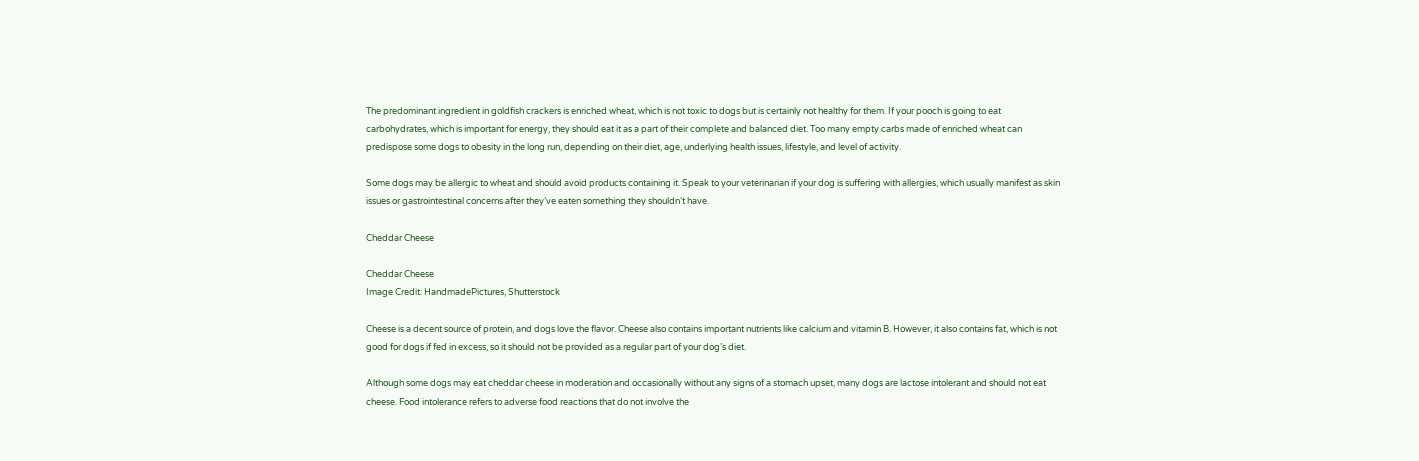The predominant ingredient in goldfish crackers is enriched wheat, which is not toxic to dogs but is certainly not healthy for them. If your pooch is going to eat carbohydrates, which is important for energy, they should eat it as a part of their complete and balanced diet. Too many empty carbs made of enriched wheat can predispose some dogs to obesity in the long run, depending on their diet, age, underlying health issues, lifestyle, and level of activity.

Some dogs may be allergic to wheat and should avoid products containing it. Speak to your veterinarian if your dog is suffering with allergies, which usually manifest as skin issues or gastrointestinal concerns after they’ve eaten something they shouldn’t have.

Cheddar Cheese

Cheddar Cheese
Image Credit: HandmadePictures, Shutterstock

Cheese is a decent source of protein, and dogs love the flavor. Cheese also contains important nutrients like calcium and vitamin B. However, it also contains fat, which is not good for dogs if fed in excess, so it should not be provided as a regular part of your dog’s diet.

Although some dogs may eat cheddar cheese in moderation and occasionally without any signs of a stomach upset, many dogs are lactose intolerant and should not eat cheese. Food intolerance refers to adverse food reactions that do not involve the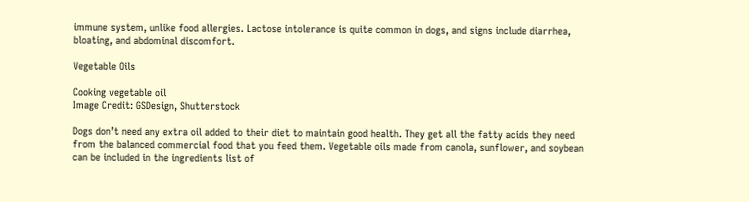immune system, unlike food allergies. Lactose intolerance is quite common in dogs, and signs include diarrhea, bloating, and abdominal discomfort.

Vegetable Oils

Cooking vegetable oil
Image Credit: GSDesign, Shutterstock

Dogs don’t need any extra oil added to their diet to maintain good health. They get all the fatty acids they need from the balanced commercial food that you feed them. Vegetable oils made from canola, sunflower, and soybean can be included in the ingredients list of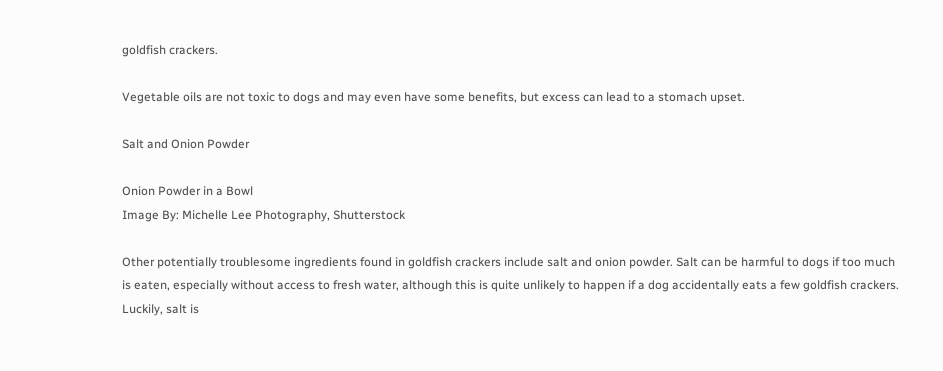goldfish crackers.

Vegetable oils are not toxic to dogs and may even have some benefits, but excess can lead to a stomach upset.

Salt and Onion Powder

Onion Powder in a Bowl
Image By: Michelle Lee Photography, Shutterstock

Other potentially troublesome ingredients found in goldfish crackers include salt and onion powder. Salt can be harmful to dogs if too much is eaten, especially without access to fresh water, although this is quite unlikely to happen if a dog accidentally eats a few goldfish crackers. Luckily, salt is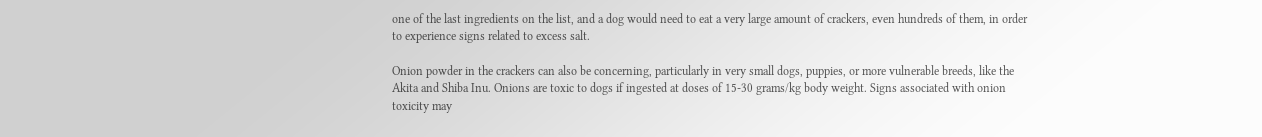one of the last ingredients on the list, and a dog would need to eat a very large amount of crackers, even hundreds of them, in order to experience signs related to excess salt.

Onion powder in the crackers can also be concerning, particularly in very small dogs, puppies, or more vulnerable breeds, like the Akita and Shiba Inu. Onions are toxic to dogs if ingested at doses of 15-30 grams/kg body weight. Signs associated with onion toxicity may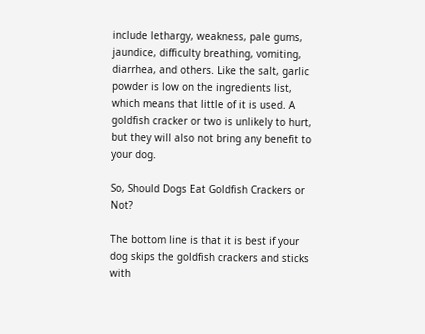include lethargy, weakness, pale gums, jaundice, difficulty breathing, vomiting, diarrhea, and others. Like the salt, garlic powder is low on the ingredients list, which means that little of it is used. A goldfish cracker or two is unlikely to hurt, but they will also not bring any benefit to your dog.

So, Should Dogs Eat Goldfish Crackers or Not?

The bottom line is that it is best if your dog skips the goldfish crackers and sticks with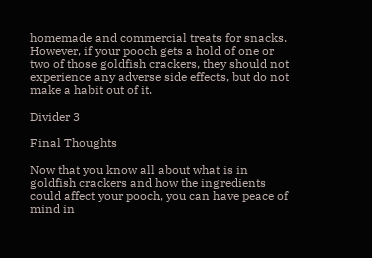homemade and commercial treats for snacks. However, if your pooch gets a hold of one or two of those goldfish crackers, they should not experience any adverse side effects, but do not make a habit out of it.

Divider 3

Final Thoughts

Now that you know all about what is in goldfish crackers and how the ingredients could affect your pooch, you can have peace of mind in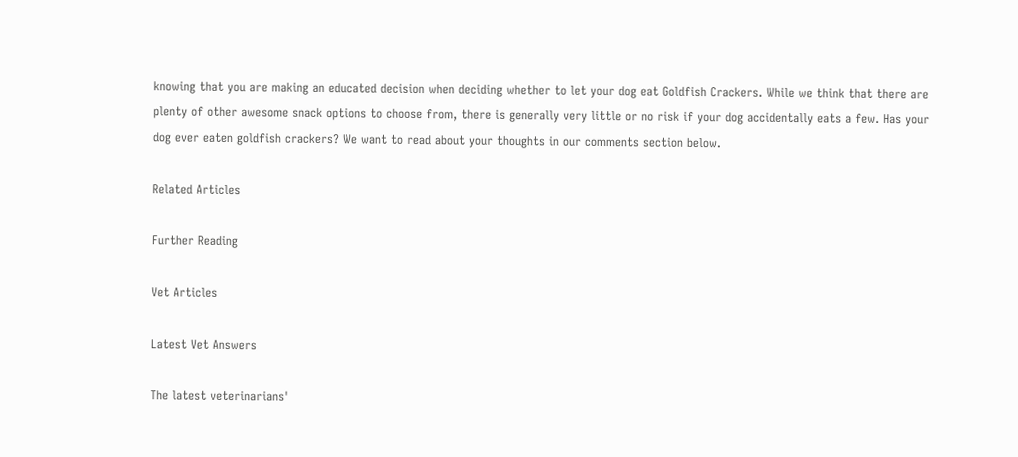knowing that you are making an educated decision when deciding whether to let your dog eat Goldfish Crackers. While we think that there are plenty of other awesome snack options to choose from, there is generally very little or no risk if your dog accidentally eats a few. Has your dog ever eaten goldfish crackers? We want to read about your thoughts in our comments section below.

Related Articles

Further Reading

Vet Articles

Latest Vet Answers

The latest veterinarians'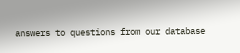answers to questions from our database